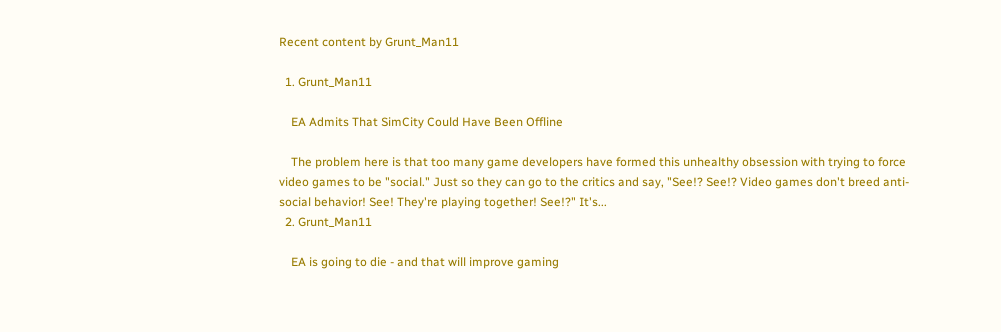Recent content by Grunt_Man11

  1. Grunt_Man11

    EA Admits That SimCity Could Have Been Offline

    The problem here is that too many game developers have formed this unhealthy obsession with trying to force video games to be "social." Just so they can go to the critics and say, "See!? See!? Video games don't breed anti-social behavior! See! They're playing together! See!?" It's...
  2. Grunt_Man11

    EA is going to die - and that will improve gaming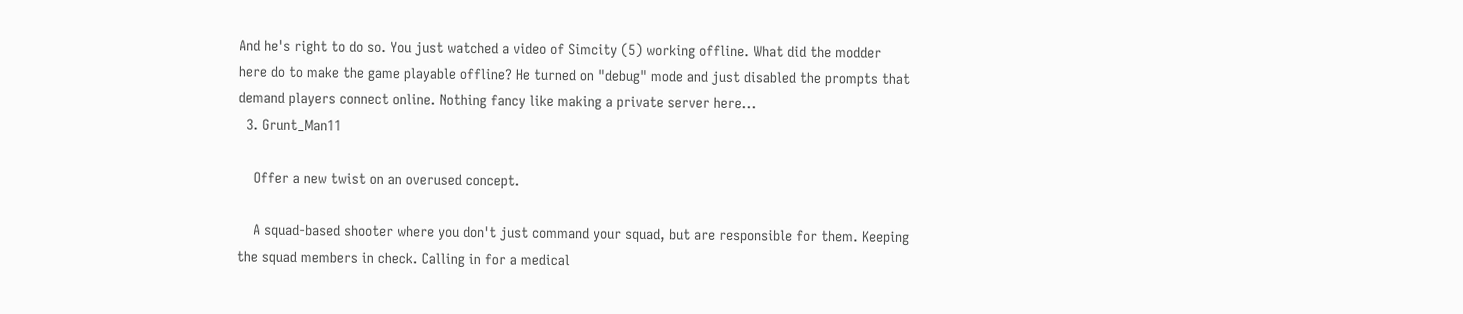And he's right to do so. You just watched a video of Simcity (5) working offline. What did the modder here do to make the game playable offline? He turned on "debug" mode and just disabled the prompts that demand players connect online. Nothing fancy like making a private server here...
  3. Grunt_Man11

    Offer a new twist on an overused concept.

    A squad-based shooter where you don't just command your squad, but are responsible for them. Keeping the squad members in check. Calling in for a medical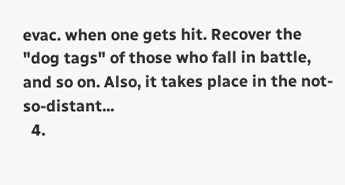evac. when one gets hit. Recover the "dog tags" of those who fall in battle, and so on. Also, it takes place in the not-so-distant...
  4.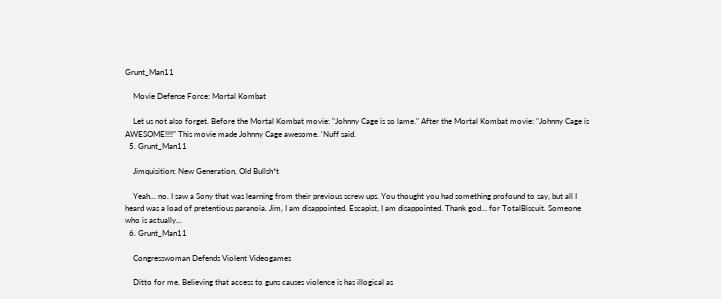Grunt_Man11

    Movie Defense Force: Mortal Kombat

    Let us not also forget. Before the Mortal Kombat movie: "Johnny Cage is so lame." After the Mortal Kombat movie: "Johnny Cage is AWESOME!!!!" This movie made Johnny Cage awesome. 'Nuff said.
  5. Grunt_Man11

    Jimquisition: New Generation, Old Bullsh*t

    Yeah... no. I saw a Sony that was learning from their previous screw ups. You thought you had something profound to say, but all I heard was a load of pretentious paranoia. Jim, I am disappointed. Escapist, I am disappointed. Thank god... for TotalBiscuit. Someone who is actually...
  6. Grunt_Man11

    Congresswoman Defends Violent Videogames

    Ditto for me. Believing that access to guns causes violence is has illogical as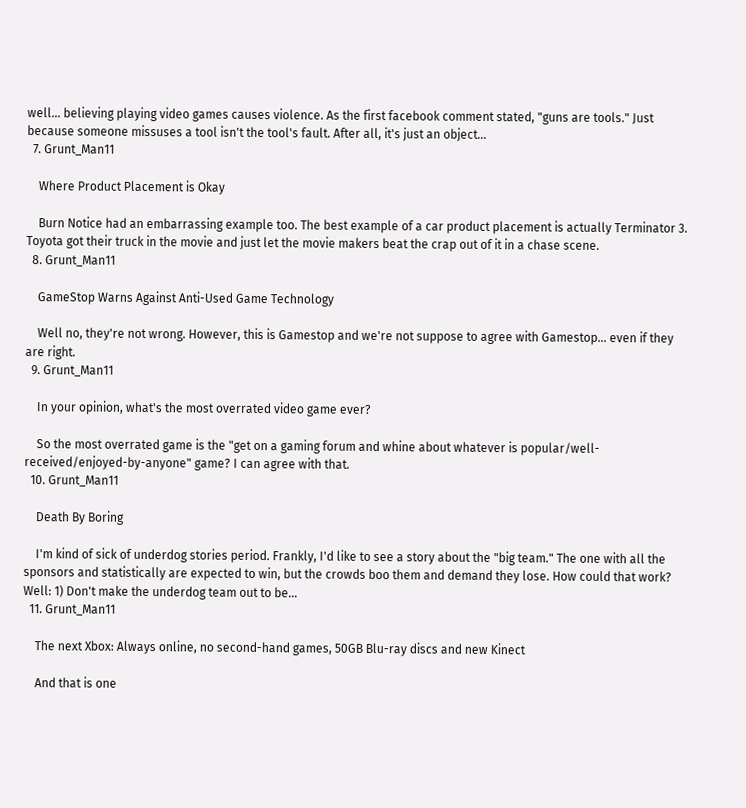well... believing playing video games causes violence. As the first facebook comment stated, "guns are tools." Just because someone missuses a tool isn't the tool's fault. After all, it's just an object...
  7. Grunt_Man11

    Where Product Placement is Okay

    Burn Notice had an embarrassing example too. The best example of a car product placement is actually Terminator 3. Toyota got their truck in the movie and just let the movie makers beat the crap out of it in a chase scene.
  8. Grunt_Man11

    GameStop Warns Against Anti-Used Game Technology

    Well no, they're not wrong. However, this is Gamestop and we're not suppose to agree with Gamestop... even if they are right.
  9. Grunt_Man11

    In your opinion, what's the most overrated video game ever?

    So the most overrated game is the "get on a gaming forum and whine about whatever is popular/well-received/enjoyed-by-anyone" game? I can agree with that.
  10. Grunt_Man11

    Death By Boring

    I'm kind of sick of underdog stories period. Frankly, I'd like to see a story about the "big team." The one with all the sponsors and statistically are expected to win, but the crowds boo them and demand they lose. How could that work? Well: 1) Don't make the underdog team out to be...
  11. Grunt_Man11

    The next Xbox: Always online, no second-hand games, 50GB Blu-ray discs and new Kinect

    And that is one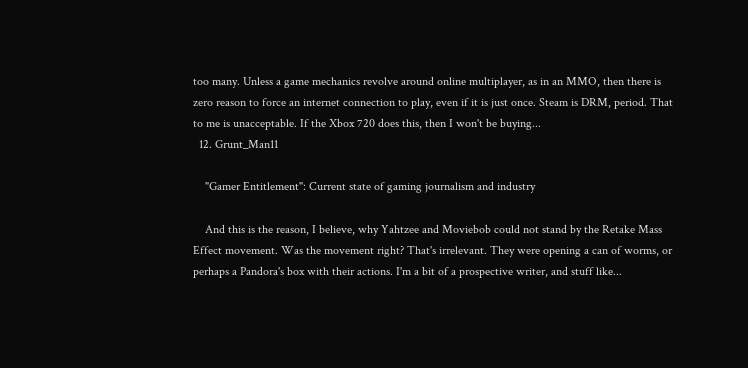too many. Unless a game mechanics revolve around online multiplayer, as in an MMO, then there is zero reason to force an internet connection to play, even if it is just once. Steam is DRM, period. That to me is unacceptable. If the Xbox 720 does this, then I won't be buying...
  12. Grunt_Man11

    "Gamer Entitlement": Current state of gaming journalism and industry

    And this is the reason, I believe, why Yahtzee and Moviebob could not stand by the Retake Mass Effect movement. Was the movement right? That's irrelevant. They were opening a can of worms, or perhaps a Pandora's box with their actions. I'm a bit of a prospective writer, and stuff like...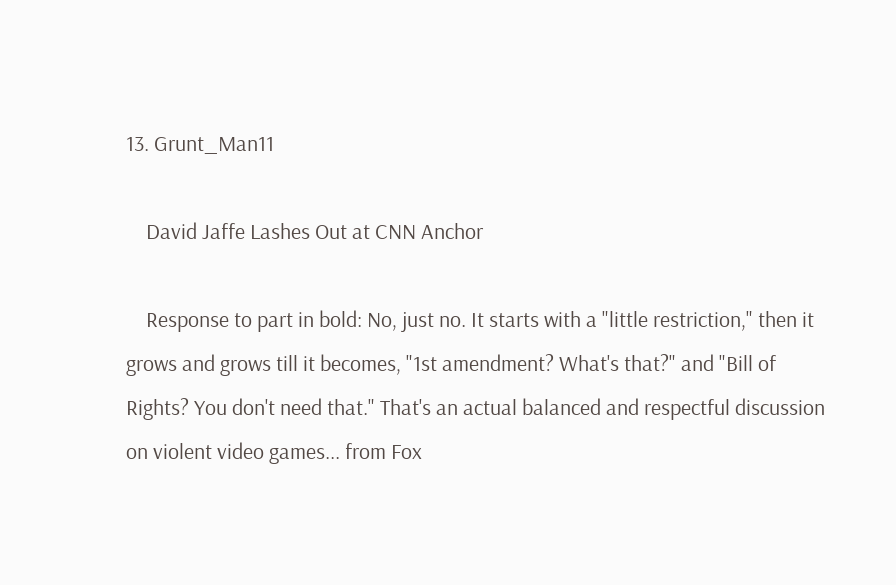13. Grunt_Man11

    David Jaffe Lashes Out at CNN Anchor

    Response to part in bold: No, just no. It starts with a "little restriction," then it grows and grows till it becomes, "1st amendment? What's that?" and "Bill of Rights? You don't need that." That's an actual balanced and respectful discussion on violent video games... from Fox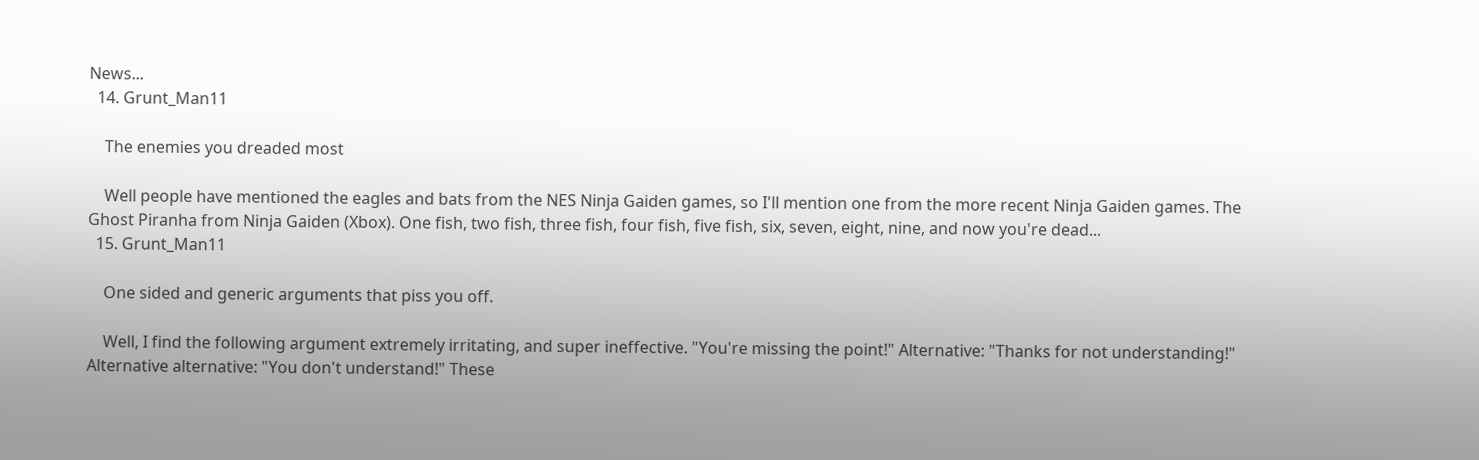News...
  14. Grunt_Man11

    The enemies you dreaded most

    Well people have mentioned the eagles and bats from the NES Ninja Gaiden games, so I'll mention one from the more recent Ninja Gaiden games. The Ghost Piranha from Ninja Gaiden (Xbox). One fish, two fish, three fish, four fish, five fish, six, seven, eight, nine, and now you're dead...
  15. Grunt_Man11

    One sided and generic arguments that piss you off.

    Well, I find the following argument extremely irritating, and super ineffective. "You're missing the point!" Alternative: "Thanks for not understanding!" Alternative alternative: "You don't understand!" These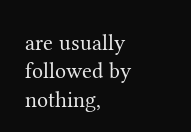are usually followed by nothing,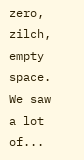zero, zilch, empty space. We saw a lot of...